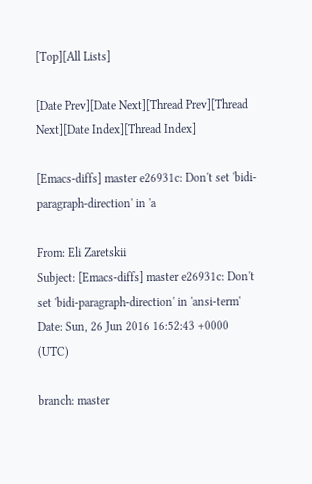[Top][All Lists]

[Date Prev][Date Next][Thread Prev][Thread Next][Date Index][Thread Index]

[Emacs-diffs] master e26931c: Don't set 'bidi-paragraph-direction' in 'a

From: Eli Zaretskii
Subject: [Emacs-diffs] master e26931c: Don't set 'bidi-paragraph-direction' in 'ansi-term'
Date: Sun, 26 Jun 2016 16:52:43 +0000 (UTC)

branch: master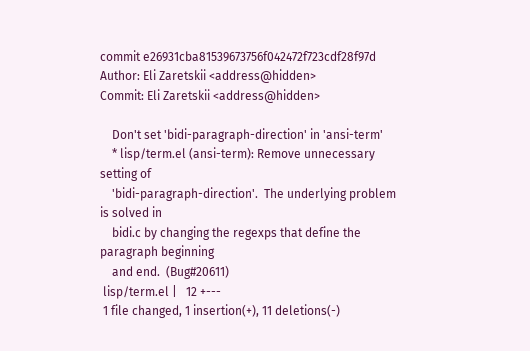commit e26931cba81539673756f042472f723cdf28f97d
Author: Eli Zaretskii <address@hidden>
Commit: Eli Zaretskii <address@hidden>

    Don't set 'bidi-paragraph-direction' in 'ansi-term'
    * lisp/term.el (ansi-term): Remove unnecessary setting of
    'bidi-paragraph-direction'.  The underlying problem is solved in
    bidi.c by changing the regexps that define the paragraph beginning
    and end.  (Bug#20611)
 lisp/term.el |   12 +---
 1 file changed, 1 insertion(+), 11 deletions(-)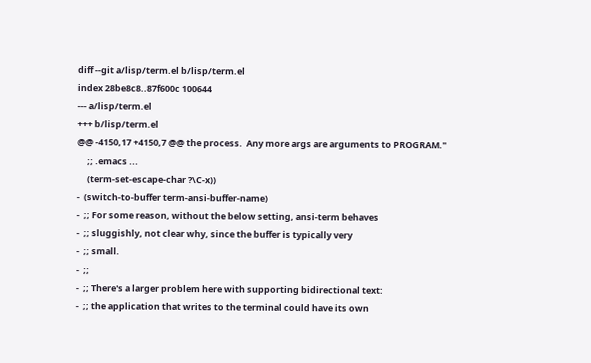diff --git a/lisp/term.el b/lisp/term.el
index 28be8c8..87f600c 100644
--- a/lisp/term.el
+++ b/lisp/term.el
@@ -4150,17 +4150,7 @@ the process.  Any more args are arguments to PROGRAM."
     ;; .emacs ...
     (term-set-escape-char ?\C-x))
-  (switch-to-buffer term-ansi-buffer-name)
-  ;; For some reason, without the below setting, ansi-term behaves
-  ;; sluggishly, not clear why, since the buffer is typically very
-  ;; small.
-  ;;
-  ;; There's a larger problem here with supporting bidirectional text:
-  ;; the application that writes to the terminal could have its own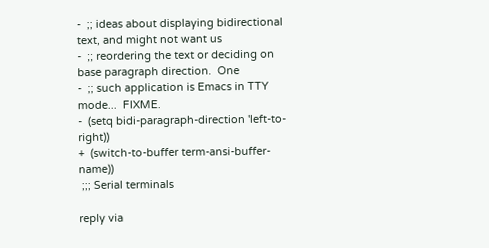-  ;; ideas about displaying bidirectional text, and might not want us
-  ;; reordering the text or deciding on base paragraph direction.  One
-  ;; such application is Emacs in TTY mode...  FIXME.
-  (setq bidi-paragraph-direction 'left-to-right))
+  (switch-to-buffer term-ansi-buffer-name))
 ;;; Serial terminals

reply via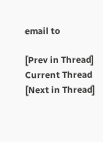email to

[Prev in Thread] Current Thread [Next in Thread]